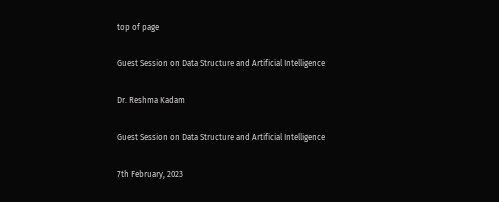top of page

Guest Session on Data Structure and Artificial Intelligence

Dr. Reshma Kadam

Guest Session on Data Structure and Artificial Intelligence

7th February, 2023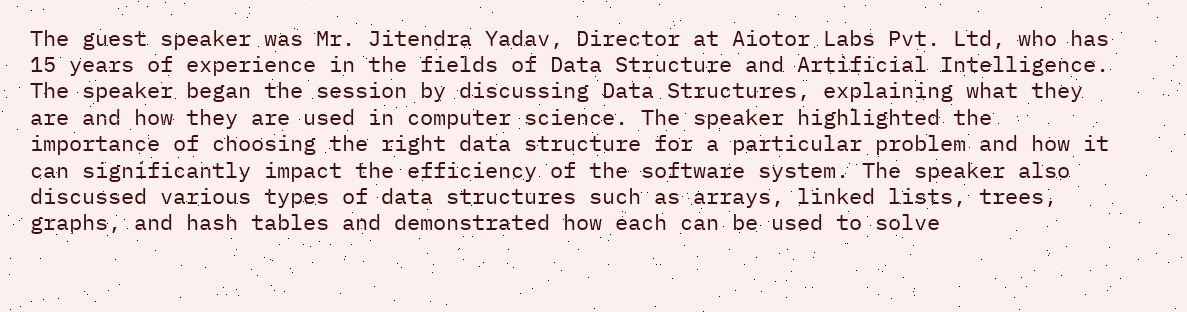The guest speaker was Mr. Jitendra Yadav, Director at Aiotor Labs Pvt. Ltd, who has 15 years of experience in the fields of Data Structure and Artificial Intelligence. The speaker began the session by discussing Data Structures, explaining what they are and how they are used in computer science. The speaker highlighted the importance of choosing the right data structure for a particular problem and how it can significantly impact the efficiency of the software system. The speaker also discussed various types of data structures such as arrays, linked lists, trees, graphs, and hash tables and demonstrated how each can be used to solve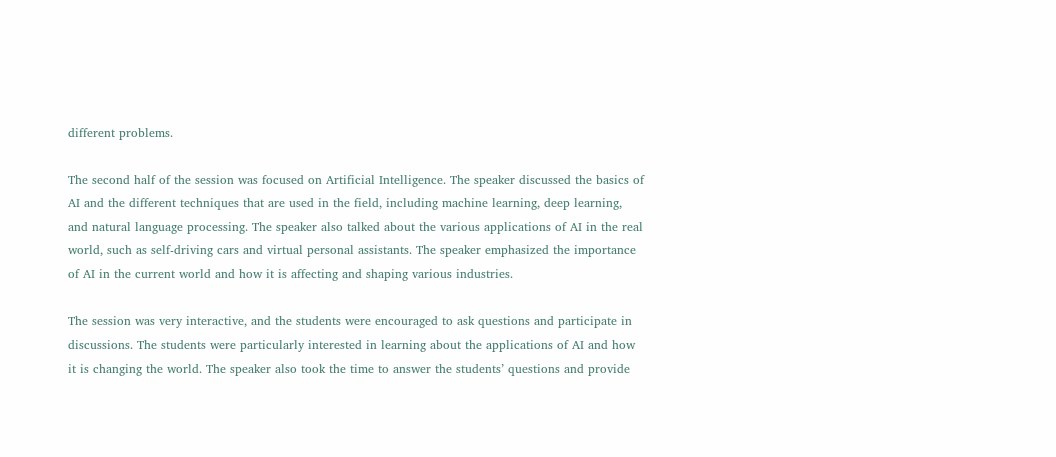different problems.

The second half of the session was focused on Artificial Intelligence. The speaker discussed the basics of AI and the different techniques that are used in the field, including machine learning, deep learning, and natural language processing. The speaker also talked about the various applications of AI in the real world, such as self-driving cars and virtual personal assistants. The speaker emphasized the importance of AI in the current world and how it is affecting and shaping various industries.

The session was very interactive, and the students were encouraged to ask questions and participate in discussions. The students were particularly interested in learning about the applications of AI and how it is changing the world. The speaker also took the time to answer the students’ questions and provide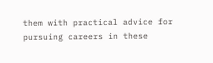them with practical advice for pursuing careers in these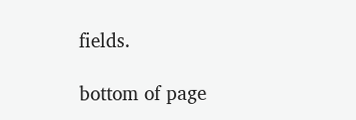fields.

bottom of page